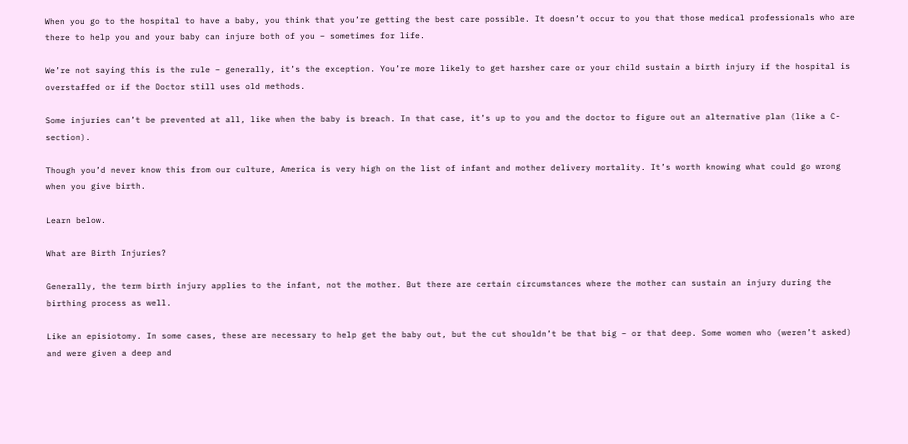When you go to the hospital to have a baby, you think that you’re getting the best care possible. It doesn’t occur to you that those medical professionals who are there to help you and your baby can injure both of you – sometimes for life.

We’re not saying this is the rule – generally, it’s the exception. You’re more likely to get harsher care or your child sustain a birth injury if the hospital is overstaffed or if the Doctor still uses old methods.

Some injuries can’t be prevented at all, like when the baby is breach. In that case, it’s up to you and the doctor to figure out an alternative plan (like a C-section).

Though you’d never know this from our culture, America is very high on the list of infant and mother delivery mortality. It’s worth knowing what could go wrong when you give birth.

Learn below.

What are Birth Injuries?

Generally, the term birth injury applies to the infant, not the mother. But there are certain circumstances where the mother can sustain an injury during the birthing process as well.

Like an episiotomy. In some cases, these are necessary to help get the baby out, but the cut shouldn’t be that big – or that deep. Some women who (weren’t asked) and were given a deep and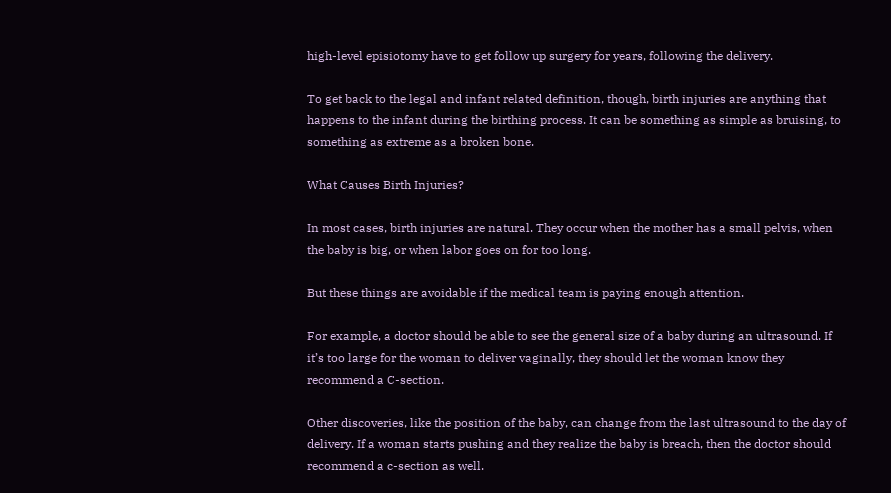high-level episiotomy have to get follow up surgery for years, following the delivery.

To get back to the legal and infant related definition, though, birth injuries are anything that happens to the infant during the birthing process. It can be something as simple as bruising, to something as extreme as a broken bone.

What Causes Birth Injuries?

In most cases, birth injuries are natural. They occur when the mother has a small pelvis, when the baby is big, or when labor goes on for too long.

But these things are avoidable if the medical team is paying enough attention.

For example, a doctor should be able to see the general size of a baby during an ultrasound. If it’s too large for the woman to deliver vaginally, they should let the woman know they recommend a C-section.

Other discoveries, like the position of the baby, can change from the last ultrasound to the day of delivery. If a woman starts pushing and they realize the baby is breach, then the doctor should recommend a c-section as well.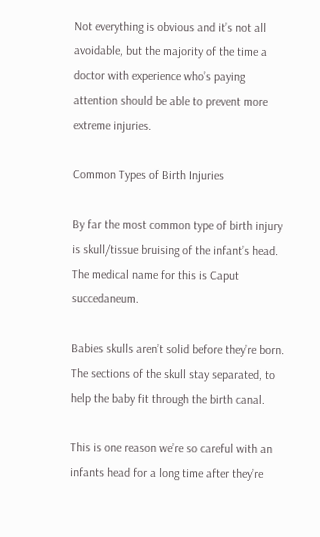Not everything is obvious and it’s not all avoidable, but the majority of the time a doctor with experience who’s paying attention should be able to prevent more extreme injuries.

Common Types of Birth Injuries

By far the most common type of birth injury is skull/tissue bruising of the infant’s head. The medical name for this is Caput succedaneum.

Babies skulls aren’t solid before they’re born. The sections of the skull stay separated, to help the baby fit through the birth canal.

This is one reason we’re so careful with an infants head for a long time after they’re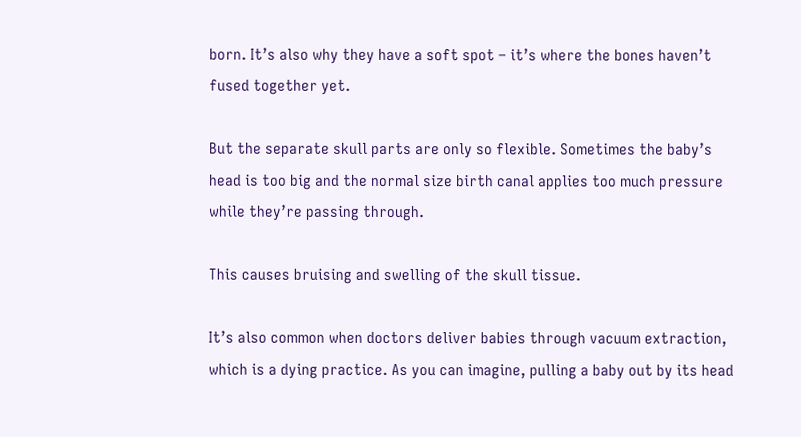born. It’s also why they have a soft spot – it’s where the bones haven’t fused together yet.

But the separate skull parts are only so flexible. Sometimes the baby’s head is too big and the normal size birth canal applies too much pressure while they’re passing through.

This causes bruising and swelling of the skull tissue.

It’s also common when doctors deliver babies through vacuum extraction, which is a dying practice. As you can imagine, pulling a baby out by its head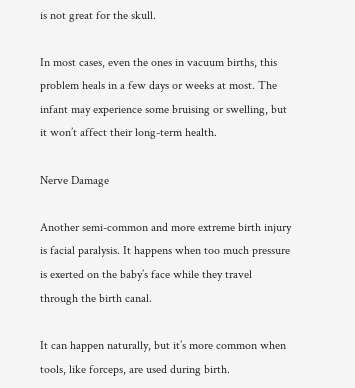is not great for the skull.

In most cases, even the ones in vacuum births, this problem heals in a few days or weeks at most. The infant may experience some bruising or swelling, but it won’t affect their long-term health.

Nerve Damage

Another semi-common and more extreme birth injury is facial paralysis. It happens when too much pressure is exerted on the baby’s face while they travel through the birth canal.

It can happen naturally, but it’s more common when tools, like forceps, are used during birth.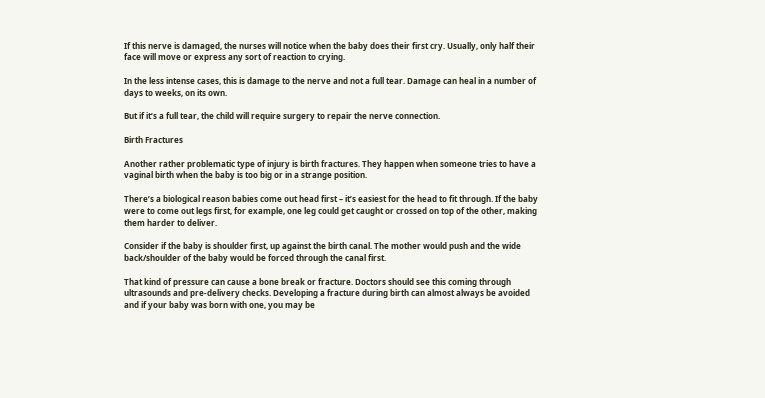If this nerve is damaged, the nurses will notice when the baby does their first cry. Usually, only half their face will move or express any sort of reaction to crying.

In the less intense cases, this is damage to the nerve and not a full tear. Damage can heal in a number of days to weeks, on its own.

But if it’s a full tear, the child will require surgery to repair the nerve connection.

Birth Fractures

Another rather problematic type of injury is birth fractures. They happen when someone tries to have a vaginal birth when the baby is too big or in a strange position.

There’s a biological reason babies come out head first – it’s easiest for the head to fit through. If the baby were to come out legs first, for example, one leg could get caught or crossed on top of the other, making them harder to deliver.

Consider if the baby is shoulder first, up against the birth canal. The mother would push and the wide back/shoulder of the baby would be forced through the canal first.

That kind of pressure can cause a bone break or fracture. Doctors should see this coming through ultrasounds and pre-delivery checks. Developing a fracture during birth can almost always be avoided and if your baby was born with one, you may be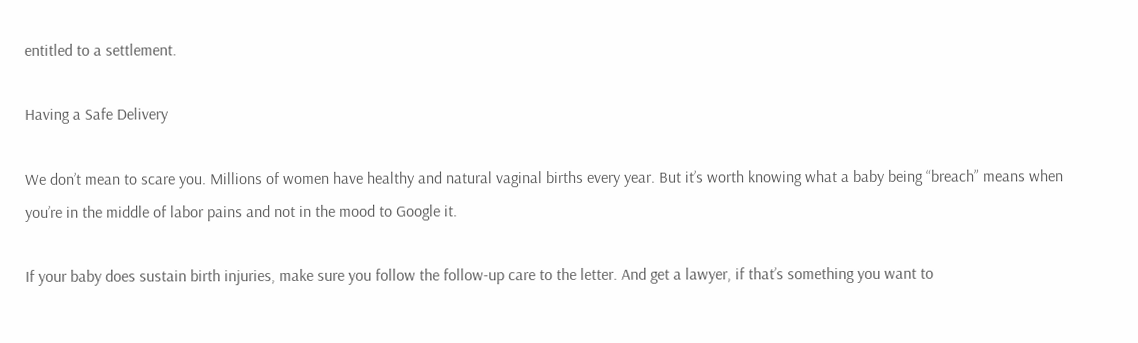entitled to a settlement.

Having a Safe Delivery

We don’t mean to scare you. Millions of women have healthy and natural vaginal births every year. But it’s worth knowing what a baby being “breach” means when you’re in the middle of labor pains and not in the mood to Google it.

If your baby does sustain birth injuries, make sure you follow the follow-up care to the letter. And get a lawyer, if that’s something you want to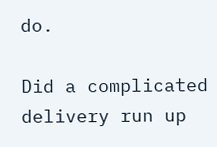do.

Did a complicated delivery run up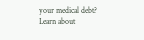your medical debt? Learn about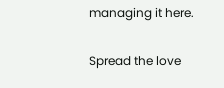managing it here.

Spread the love